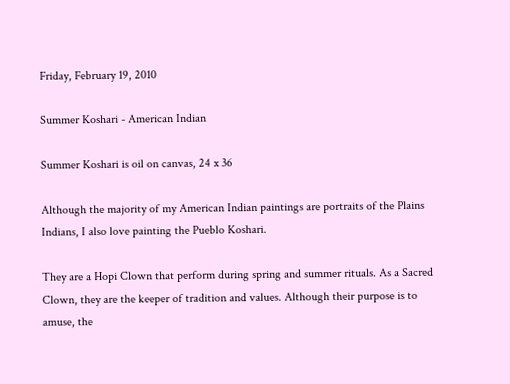Friday, February 19, 2010

Summer Koshari - American Indian

Summer Koshari is oil on canvas, 24 x 36

Although the majority of my American Indian paintings are portraits of the Plains Indians, I also love painting the Pueblo Koshari.

They are a Hopi Clown that perform during spring and summer rituals. As a Sacred Clown, they are the keeper of tradition and values. Although their purpose is to amuse, the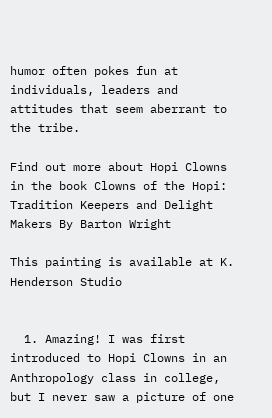humor often pokes fun at individuals, leaders and attitudes that seem aberrant to the tribe.

Find out more about Hopi Clowns in the book Clowns of the Hopi: Tradition Keepers and Delight Makers By Barton Wright

This painting is available at K. Henderson Studio


  1. Amazing! I was first introduced to Hopi Clowns in an Anthropology class in college, but I never saw a picture of one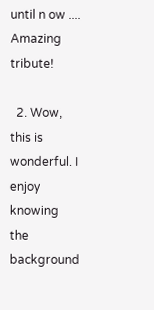until n ow .... Amazing tribute!

  2. Wow, this is wonderful. I enjoy knowing the background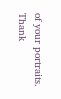of your portraits. Thank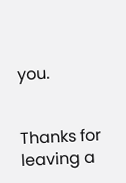you.


Thanks for leaving a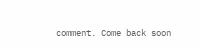comment. Come back soon